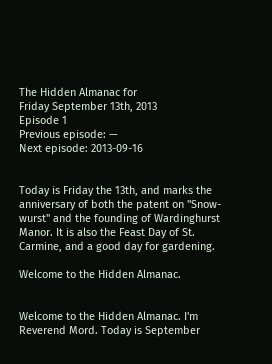The Hidden Almanac for
Friday September 13th, 2013
Episode 1
Previous episode: —
Next episode: 2013-09-16


Today is Friday the 13th, and marks the anniversary of both the patent on "Snow-wurst" and the founding of Wardinghurst Manor. It is also the Feast Day of St. Carmine, and a good day for gardening.

Welcome to the Hidden Almanac.


Welcome to the Hidden Almanac. I'm Reverend Mord. Today is September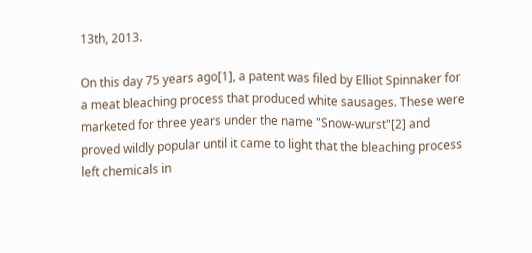13th, 2013.

On this day 75 years ago[1], a patent was filed by Elliot Spinnaker for a meat bleaching process that produced white sausages. These were marketed for three years under the name "Snow-wurst"[2] and proved wildly popular until it came to light that the bleaching process left chemicals in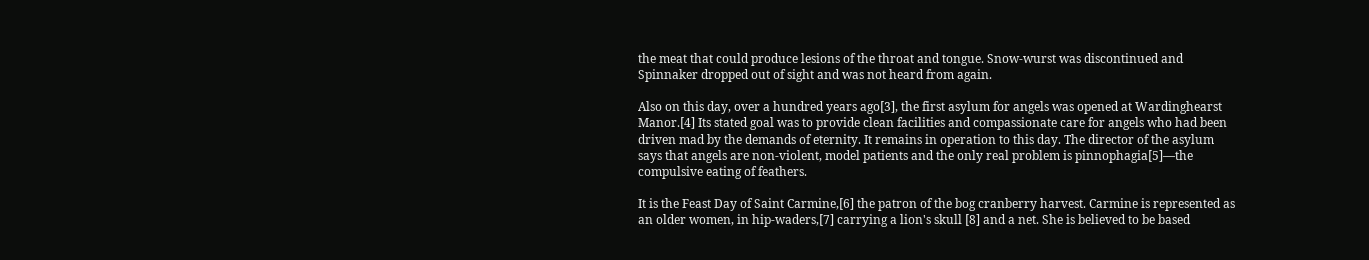the meat that could produce lesions of the throat and tongue. Snow-wurst was discontinued and Spinnaker dropped out of sight and was not heard from again.

Also on this day, over a hundred years ago[3], the first asylum for angels was opened at Wardinghearst Manor.[4] Its stated goal was to provide clean facilities and compassionate care for angels who had been driven mad by the demands of eternity. It remains in operation to this day. The director of the asylum says that angels are non-violent, model patients and the only real problem is pinnophagia[5]—the compulsive eating of feathers.

It is the Feast Day of Saint Carmine,[6] the patron of the bog cranberry harvest. Carmine is represented as an older women, in hip-waders,[7] carrying a lion's skull [8] and a net. She is believed to be based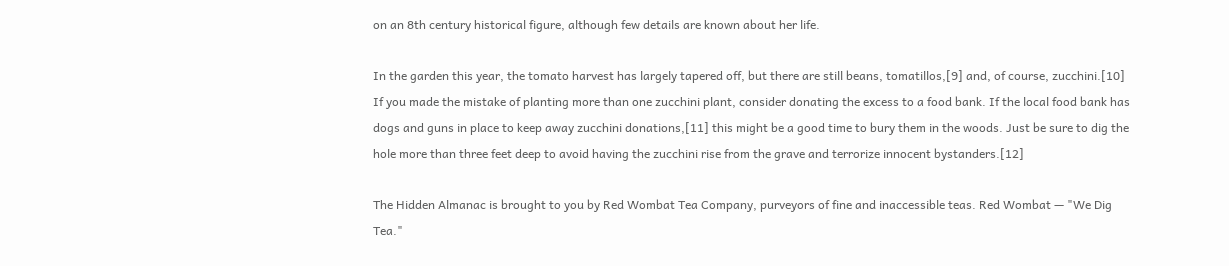on an 8th century historical figure, although few details are known about her life.

In the garden this year, the tomato harvest has largely tapered off, but there are still beans, tomatillos,[9] and, of course, zucchini.[10] If you made the mistake of planting more than one zucchini plant, consider donating the excess to a food bank. If the local food bank has dogs and guns in place to keep away zucchini donations,[11] this might be a good time to bury them in the woods. Just be sure to dig the hole more than three feet deep to avoid having the zucchini rise from the grave and terrorize innocent bystanders.[12]

The Hidden Almanac is brought to you by Red Wombat Tea Company, purveyors of fine and inaccessible teas. Red Wombat — "We Dig Tea."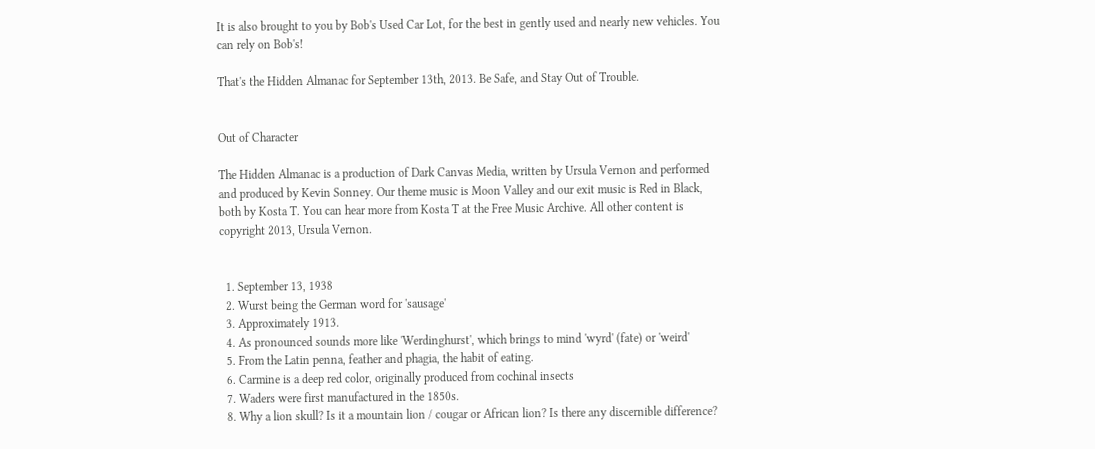It is also brought to you by Bob's Used Car Lot, for the best in gently used and nearly new vehicles. You can rely on Bob's!

That's the Hidden Almanac for September 13th, 2013. Be Safe, and Stay Out of Trouble.


Out of Character

The Hidden Almanac is a production of Dark Canvas Media, written by Ursula Vernon and performed and produced by Kevin Sonney. Our theme music is Moon Valley and our exit music is Red in Black, both by Kosta T. You can hear more from Kosta T at the Free Music Archive. All other content is copyright 2013, Ursula Vernon.


  1. September 13, 1938
  2. Wurst being the German word for 'sausage'
  3. Approximately 1913.
  4. As pronounced sounds more like 'Werdinghurst', which brings to mind 'wyrd' (fate) or 'weird'
  5. From the Latin penna, feather and phagia, the habit of eating.
  6. Carmine is a deep red color, originally produced from cochinal insects
  7. Waders were first manufactured in the 1850s.
  8. Why a lion skull? Is it a mountain lion / cougar or African lion? Is there any discernible difference?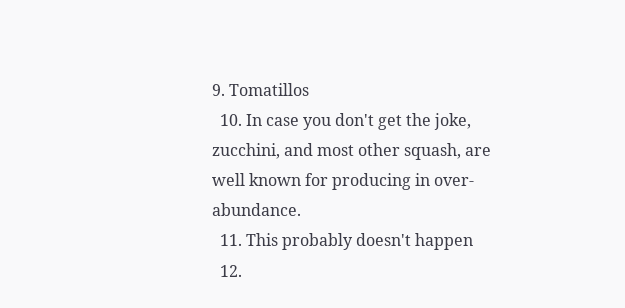9. Tomatillos
  10. In case you don't get the joke, zucchini, and most other squash, are well known for producing in over-abundance.
  11. This probably doesn't happen
  12.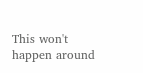This won't happen around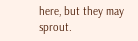here, but they may sprout.